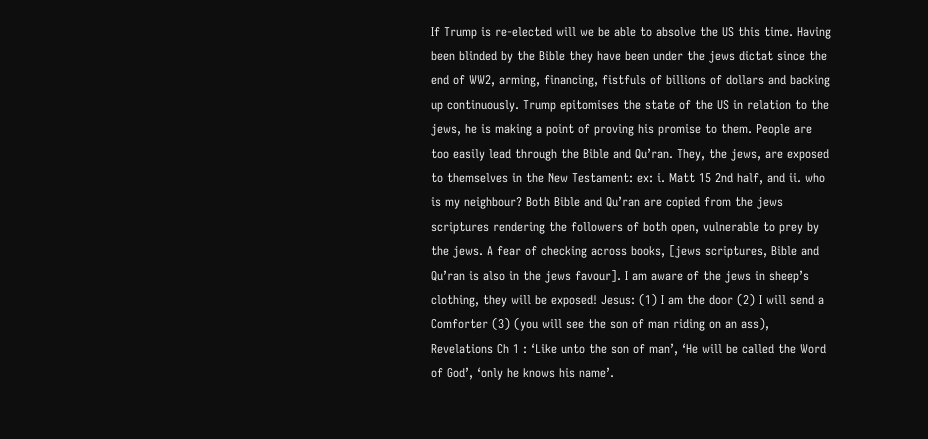If Trump is re-elected will we be able to absolve the US this time. Having been blinded by the Bible they have been under the jews dictat since the end of WW2, arming, financing, fistfuls of billions of dollars and backing up continuously. Trump epitomises the state of the US in relation to the jews, he is making a point of proving his promise to them. People are too easily lead through the Bible and Qu’ran. They, the jews, are exposed to themselves in the New Testament: ex: i. Matt 15 2nd half, and ii. who is my neighbour? Both Bible and Qu’ran are copied from the jews scriptures rendering the followers of both open, vulnerable to prey by the jews. A fear of checking across books, [jews scriptures, Bible and Qu’ran is also in the jews favour]. I am aware of the jews in sheep’s clothing, they will be exposed! Jesus: (1) I am the door (2) I will send a Comforter (3) (you will see the son of man riding on an ass), Revelations Ch 1 : ‘Like unto the son of man’, ‘He will be called the Word of God’, ‘only he knows his name’.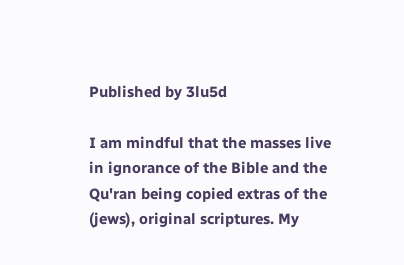Published by 3lu5d

I am mindful that the masses live in ignorance of the Bible and the Qu'ran being copied extras of the (jews), original scriptures. My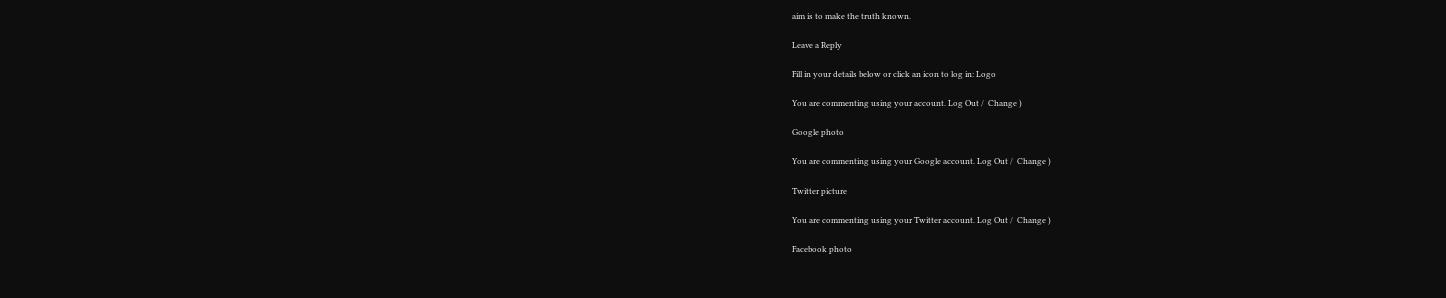aim is to make the truth known.

Leave a Reply

Fill in your details below or click an icon to log in: Logo

You are commenting using your account. Log Out /  Change )

Google photo

You are commenting using your Google account. Log Out /  Change )

Twitter picture

You are commenting using your Twitter account. Log Out /  Change )

Facebook photo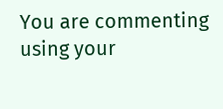You are commenting using your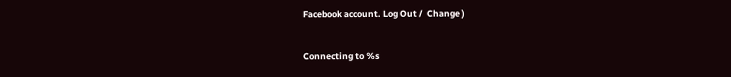Facebook account. Log Out /  Change )

Connecting to %s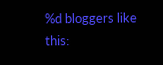%d bloggers like this: